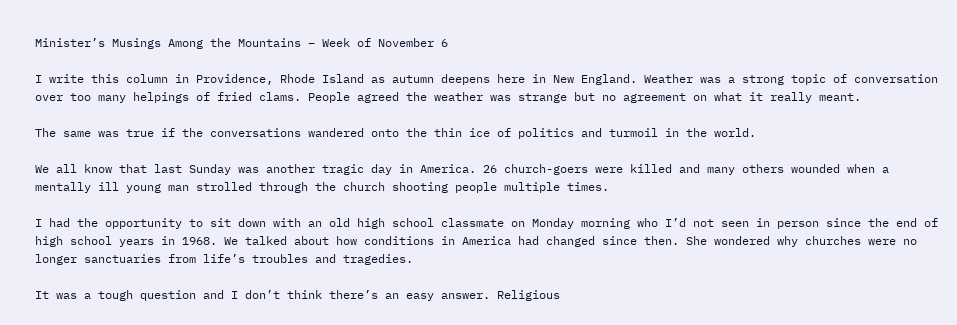Minister’s Musings Among the Mountains – Week of November 6

I write this column in Providence, Rhode Island as autumn deepens here in New England. Weather was a strong topic of conversation over too many helpings of fried clams. People agreed the weather was strange but no agreement on what it really meant.

The same was true if the conversations wandered onto the thin ice of politics and turmoil in the world.

We all know that last Sunday was another tragic day in America. 26 church-goers were killed and many others wounded when a mentally ill young man strolled through the church shooting people multiple times.

I had the opportunity to sit down with an old high school classmate on Monday morning who I’d not seen in person since the end of high school years in 1968. We talked about how conditions in America had changed since then. She wondered why churches were no longer sanctuaries from life’s troubles and tragedies.

It was a tough question and I don’t think there’s an easy answer. Religious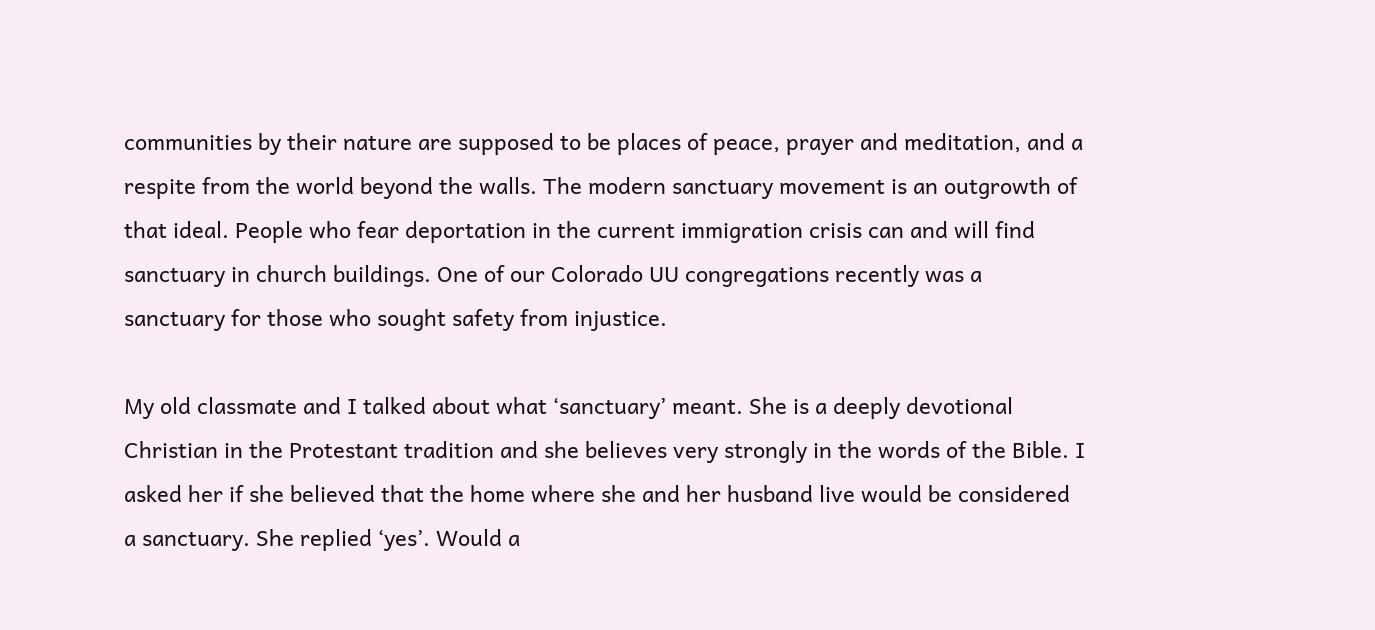communities by their nature are supposed to be places of peace, prayer and meditation, and a respite from the world beyond the walls. The modern sanctuary movement is an outgrowth of that ideal. People who fear deportation in the current immigration crisis can and will find sanctuary in church buildings. One of our Colorado UU congregations recently was a sanctuary for those who sought safety from injustice.

My old classmate and I talked about what ‘sanctuary’ meant. She is a deeply devotional Christian in the Protestant tradition and she believes very strongly in the words of the Bible. I asked her if she believed that the home where she and her husband live would be considered a sanctuary. She replied ‘yes’. Would a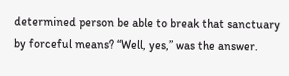determined person be able to break that sanctuary by forceful means? “Well, yes,” was the answer.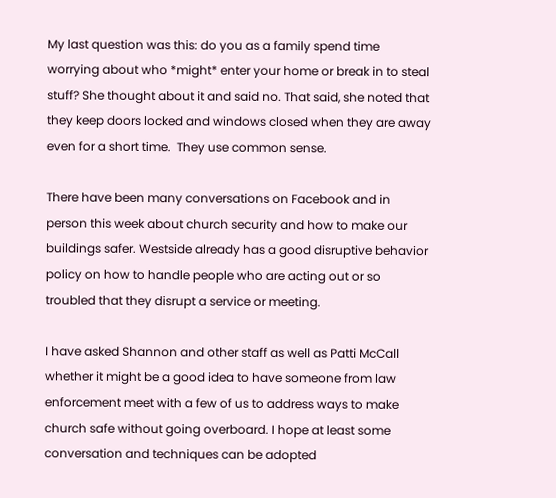My last question was this: do you as a family spend time worrying about who *might* enter your home or break in to steal stuff? She thought about it and said no. That said, she noted that they keep doors locked and windows closed when they are away even for a short time.  They use common sense.

There have been many conversations on Facebook and in person this week about church security and how to make our buildings safer. Westside already has a good disruptive behavior policy on how to handle people who are acting out or so troubled that they disrupt a service or meeting.

I have asked Shannon and other staff as well as Patti McCall whether it might be a good idea to have someone from law enforcement meet with a few of us to address ways to make church safe without going overboard. I hope at least some conversation and techniques can be adopted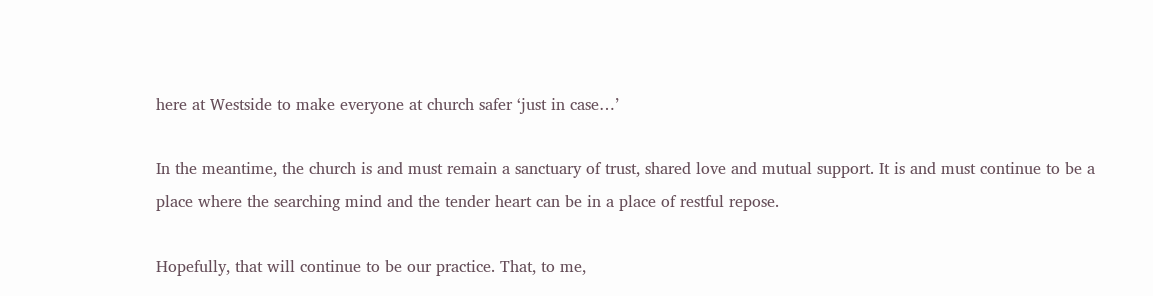here at Westside to make everyone at church safer ‘just in case…’

In the meantime, the church is and must remain a sanctuary of trust, shared love and mutual support. It is and must continue to be a place where the searching mind and the tender heart can be in a place of restful repose.

Hopefully, that will continue to be our practice. That, to me,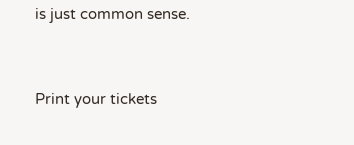is just common sense.



Print your tickets